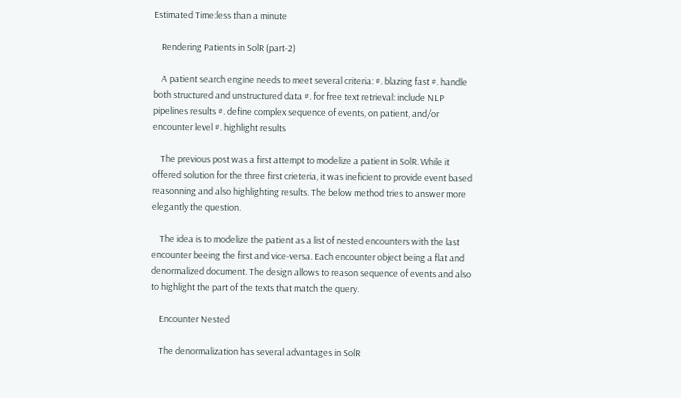Estimated Time:less than a minute

    Rendering Patients in SolR (part-2)

    A patient search engine needs to meet several criteria: #. blazing fast #. handle both structured and unstructured data #. for free text retrieval: include NLP pipelines results #. define complex sequence of events, on patient, and/or encounter level #. highlight results

    The previous post was a first attempt to modelize a patient in SolR. While it offered solution for the three first crieteria, it was ineficient to provide event based reasonning and also highlighting results. The below method tries to answer more elegantly the question.

    The idea is to modelize the patient as a list of nested encounters with the last encounter beeing the first and vice-versa. Each encounter object being a flat and denormalized document. The design allows to reason sequence of events and also to highlight the part of the texts that match the query.

    Encounter Nested

    The denormalization has several advantages in SolR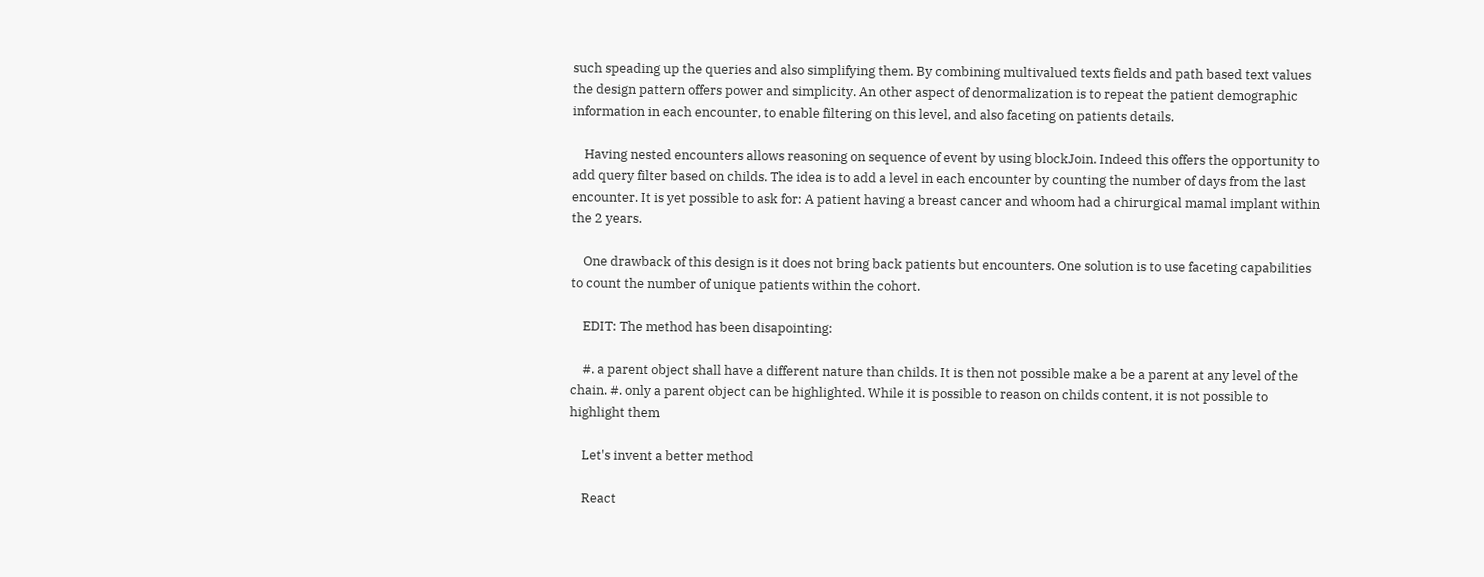such speading up the queries and also simplifying them. By combining multivalued texts fields and path based text values the design pattern offers power and simplicity. An other aspect of denormalization is to repeat the patient demographic information in each encounter, to enable filtering on this level, and also faceting on patients details.

    Having nested encounters allows reasoning on sequence of event by using blockJoin. Indeed this offers the opportunity to add query filter based on childs. The idea is to add a level in each encounter by counting the number of days from the last encounter. It is yet possible to ask for: A patient having a breast cancer and whoom had a chirurgical mamal implant within the 2 years.

    One drawback of this design is it does not bring back patients but encounters. One solution is to use faceting capabilities to count the number of unique patients within the cohort.

    EDIT: The method has been disapointing:

    #. a parent object shall have a different nature than childs. It is then not possible make a be a parent at any level of the chain. #. only a parent object can be highlighted. While it is possible to reason on childs content, it is not possible to highlight them

    Let's invent a better method

    React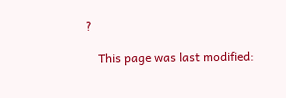?

    This page was last modified: